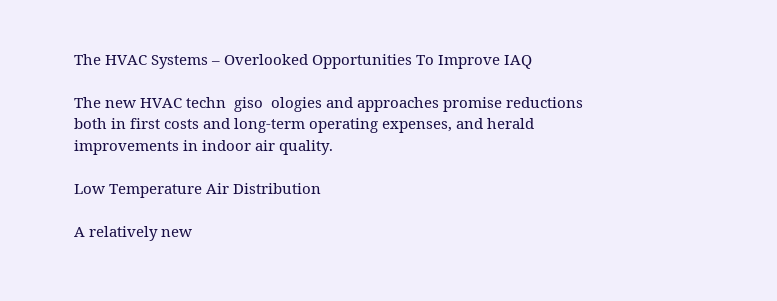The HVAC Systems – Overlooked Opportunities To Improve IAQ

The new HVAC techn  giso  ologies and approaches promise reductions both in first costs and long-term operating expenses, and herald improvements in indoor air quality.

Low Temperature Air Distribution

A relatively new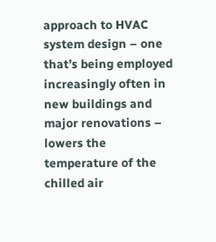approach to HVAC system design – one that’s being employed increasingly often in new buildings and major renovations – lowers the temperature of the chilled air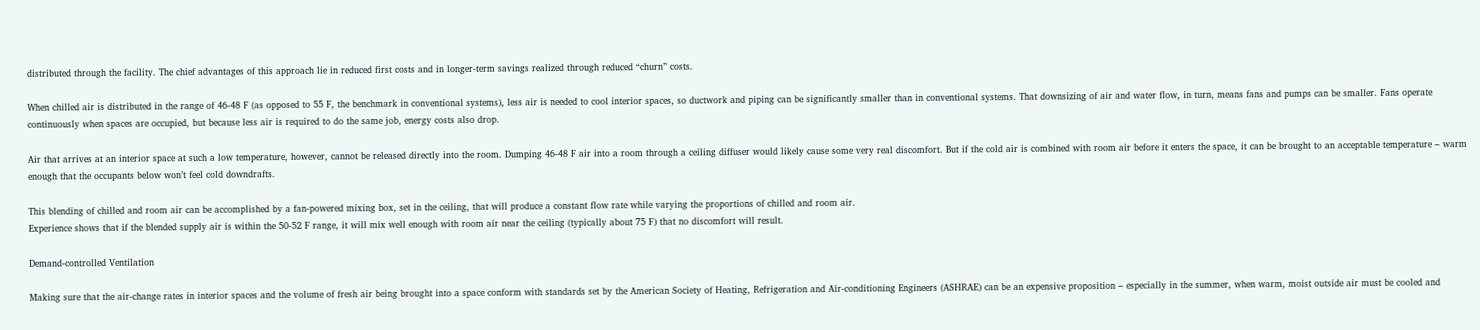distributed through the facility. The chief advantages of this approach lie in reduced first costs and in longer-term savings realized through reduced “churn” costs.

When chilled air is distributed in the range of 46-48 F (as opposed to 55 F, the benchmark in conventional systems), less air is needed to cool interior spaces, so ductwork and piping can be significantly smaller than in conventional systems. That downsizing of air and water flow, in turn, means fans and pumps can be smaller. Fans operate continuously when spaces are occupied, but because less air is required to do the same job, energy costs also drop.

Air that arrives at an interior space at such a low temperature, however, cannot be released directly into the room. Dumping 46-48 F air into a room through a ceiling diffuser would likely cause some very real discomfort. But if the cold air is combined with room air before it enters the space, it can be brought to an acceptable temperature – warm enough that the occupants below won’t feel cold downdrafts.

This blending of chilled and room air can be accomplished by a fan-powered mixing box, set in the ceiling, that will produce a constant flow rate while varying the proportions of chilled and room air.
Experience shows that if the blended supply air is within the 50-52 F range, it will mix well enough with room air near the ceiling (typically about 75 F) that no discomfort will result.

Demand-controlled Ventilation

Making sure that the air-change rates in interior spaces and the volume of fresh air being brought into a space conform with standards set by the American Society of Heating, Refrigeration and Air-conditioning Engineers (ASHRAE) can be an expensive proposition – especially in the summer, when warm, moist outside air must be cooled and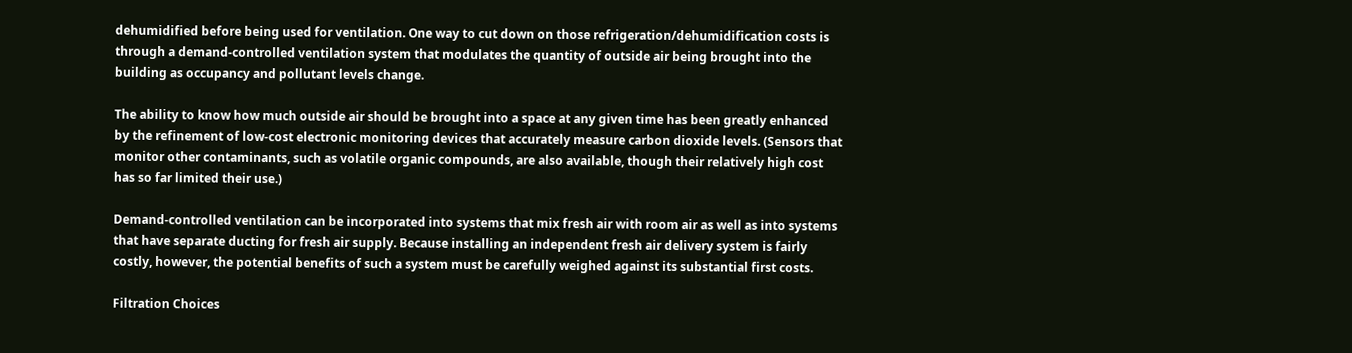dehumidified before being used for ventilation. One way to cut down on those refrigeration/dehumidification costs is through a demand-controlled ventilation system that modulates the quantity of outside air being brought into the building as occupancy and pollutant levels change.

The ability to know how much outside air should be brought into a space at any given time has been greatly enhanced by the refinement of low-cost electronic monitoring devices that accurately measure carbon dioxide levels. (Sensors that monitor other contaminants, such as volatile organic compounds, are also available, though their relatively high cost has so far limited their use.)

Demand-controlled ventilation can be incorporated into systems that mix fresh air with room air as well as into systems that have separate ducting for fresh air supply. Because installing an independent fresh air delivery system is fairly costly, however, the potential benefits of such a system must be carefully weighed against its substantial first costs.

Filtration Choices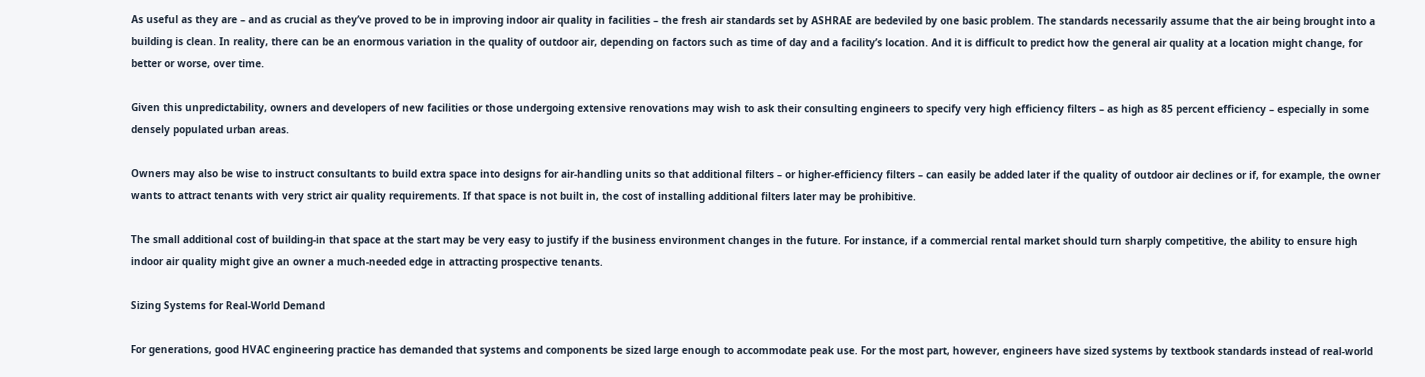As useful as they are – and as crucial as they’ve proved to be in improving indoor air quality in facilities – the fresh air standards set by ASHRAE are bedeviled by one basic problem. The standards necessarily assume that the air being brought into a building is clean. In reality, there can be an enormous variation in the quality of outdoor air, depending on factors such as time of day and a facility’s location. And it is difficult to predict how the general air quality at a location might change, for better or worse, over time.

Given this unpredictability, owners and developers of new facilities or those undergoing extensive renovations may wish to ask their consulting engineers to specify very high efficiency filters – as high as 85 percent efficiency – especially in some densely populated urban areas.

Owners may also be wise to instruct consultants to build extra space into designs for air-handling units so that additional filters – or higher-efficiency filters – can easily be added later if the quality of outdoor air declines or if, for example, the owner wants to attract tenants with very strict air quality requirements. If that space is not built in, the cost of installing additional filters later may be prohibitive.

The small additional cost of building-in that space at the start may be very easy to justify if the business environment changes in the future. For instance, if a commercial rental market should turn sharply competitive, the ability to ensure high indoor air quality might give an owner a much-needed edge in attracting prospective tenants.

Sizing Systems for Real-World Demand

For generations, good HVAC engineering practice has demanded that systems and components be sized large enough to accommodate peak use. For the most part, however, engineers have sized systems by textbook standards instead of real-world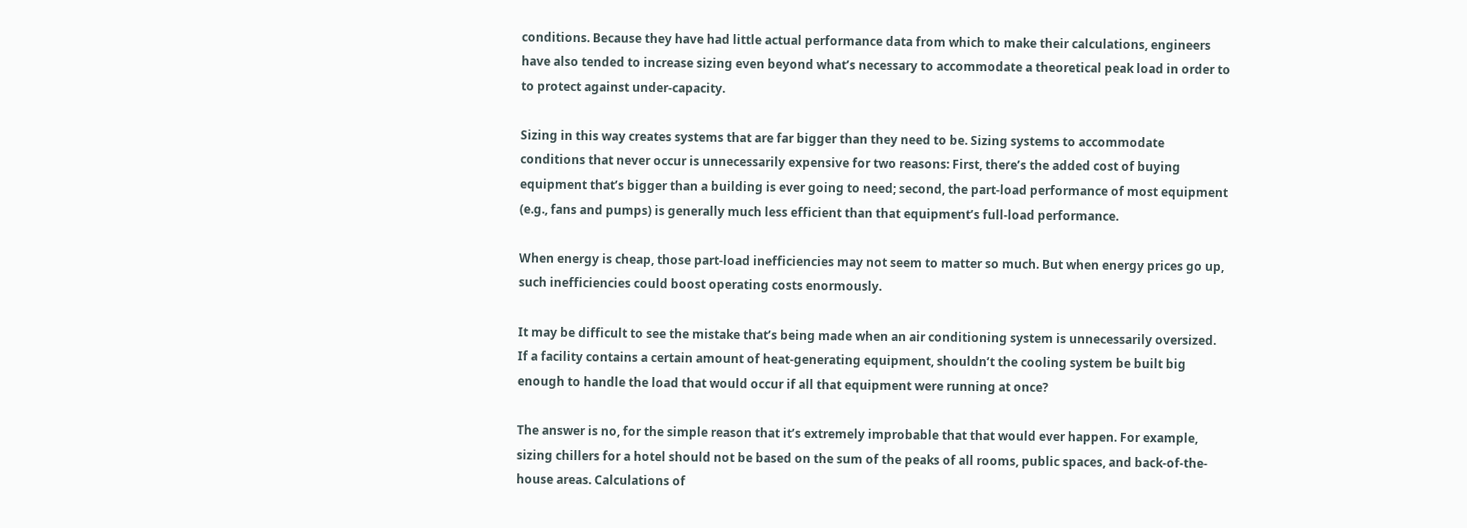conditions. Because they have had little actual performance data from which to make their calculations, engineers have also tended to increase sizing even beyond what’s necessary to accommodate a theoretical peak load in order to to protect against under-capacity.

Sizing in this way creates systems that are far bigger than they need to be. Sizing systems to accommodate conditions that never occur is unnecessarily expensive for two reasons: First, there’s the added cost of buying equipment that’s bigger than a building is ever going to need; second, the part-load performance of most equipment (e.g., fans and pumps) is generally much less efficient than that equipment’s full-load performance.

When energy is cheap, those part-load inefficiencies may not seem to matter so much. But when energy prices go up, such inefficiencies could boost operating costs enormously.

It may be difficult to see the mistake that’s being made when an air conditioning system is unnecessarily oversized. If a facility contains a certain amount of heat-generating equipment, shouldn’t the cooling system be built big enough to handle the load that would occur if all that equipment were running at once?

The answer is no, for the simple reason that it’s extremely improbable that that would ever happen. For example, sizing chillers for a hotel should not be based on the sum of the peaks of all rooms, public spaces, and back-of-the-house areas. Calculations of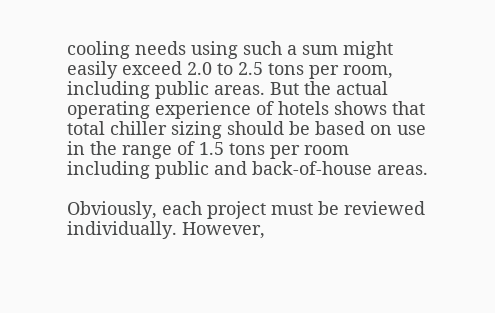cooling needs using such a sum might easily exceed 2.0 to 2.5 tons per room, including public areas. But the actual operating experience of hotels shows that total chiller sizing should be based on use in the range of 1.5 tons per room including public and back-of-house areas.

Obviously, each project must be reviewed individually. However,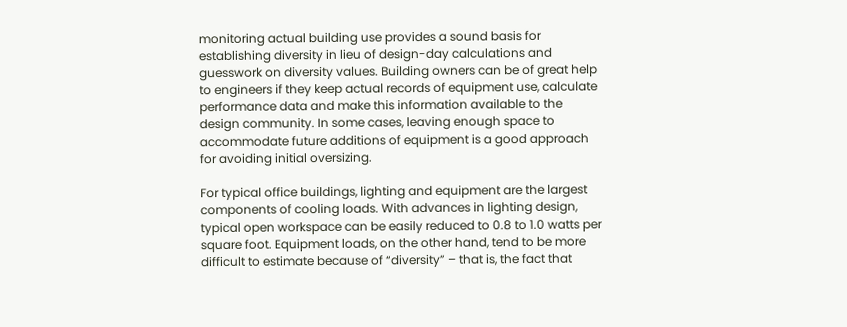monitoring actual building use provides a sound basis for establishing diversity in lieu of design-day calculations and guesswork on diversity values. Building owners can be of great help to engineers if they keep actual records of equipment use, calculate performance data and make this information available to the design community. In some cases, leaving enough space to accommodate future additions of equipment is a good approach for avoiding initial oversizing.

For typical office buildings, lighting and equipment are the largest components of cooling loads. With advances in lighting design, typical open workspace can be easily reduced to 0.8 to 1.0 watts per square foot. Equipment loads, on the other hand, tend to be more difficult to estimate because of “diversity” – that is, the fact that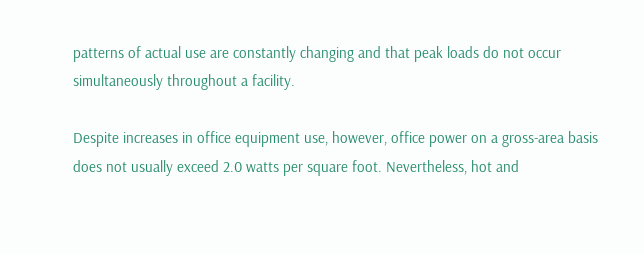patterns of actual use are constantly changing and that peak loads do not occur simultaneously throughout a facility.

Despite increases in office equipment use, however, office power on a gross-area basis does not usually exceed 2.0 watts per square foot. Nevertheless, hot and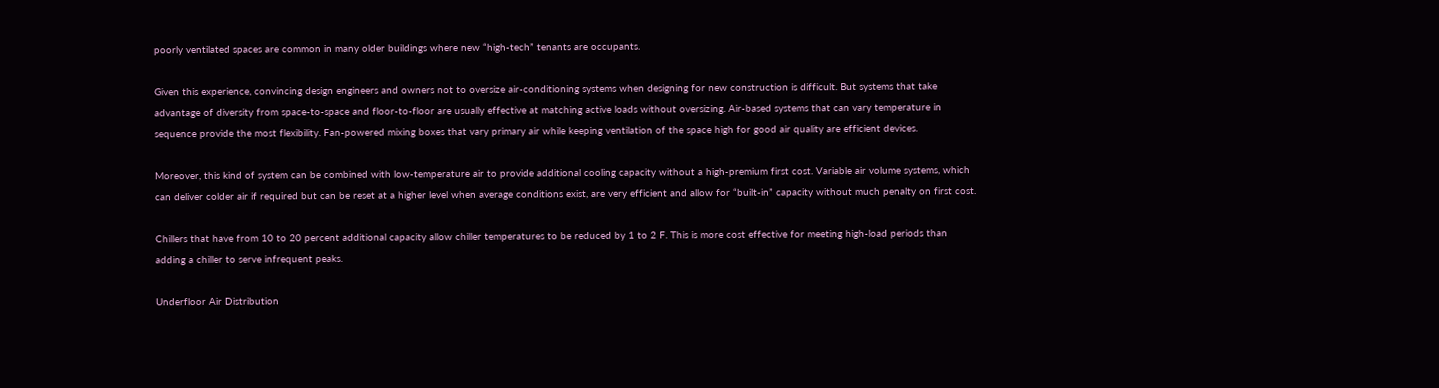poorly ventilated spaces are common in many older buildings where new “high-tech” tenants are occupants.

Given this experience, convincing design engineers and owners not to oversize air-conditioning systems when designing for new construction is difficult. But systems that take advantage of diversity from space-to-space and floor-to-floor are usually effective at matching active loads without oversizing. Air-based systems that can vary temperature in sequence provide the most flexibility. Fan-powered mixing boxes that vary primary air while keeping ventilation of the space high for good air quality are efficient devices.

Moreover, this kind of system can be combined with low-temperature air to provide additional cooling capacity without a high-premium first cost. Variable air volume systems, which can deliver colder air if required but can be reset at a higher level when average conditions exist, are very efficient and allow for “built-in” capacity without much penalty on first cost.

Chillers that have from 10 to 20 percent additional capacity allow chiller temperatures to be reduced by 1 to 2 F. This is more cost effective for meeting high-load periods than adding a chiller to serve infrequent peaks.

Underfloor Air Distribution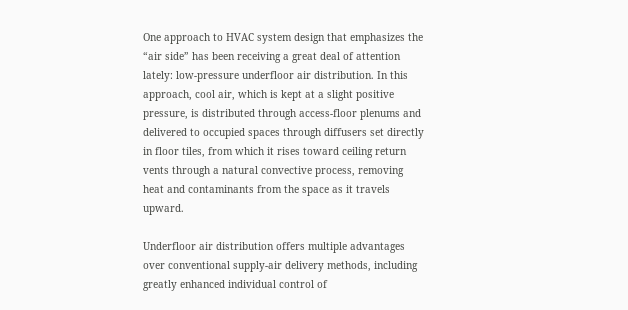One approach to HVAC system design that emphasizes the “air side” has been receiving a great deal of attention lately: low-pressure underfloor air distribution. In this approach, cool air, which is kept at a slight positive pressure, is distributed through access-floor plenums and delivered to occupied spaces through diffusers set directly in floor tiles, from which it rises toward ceiling return vents through a natural convective process, removing heat and contaminants from the space as it travels upward.

Underfloor air distribution offers multiple advantages over conventional supply-air delivery methods, including greatly enhanced individual control of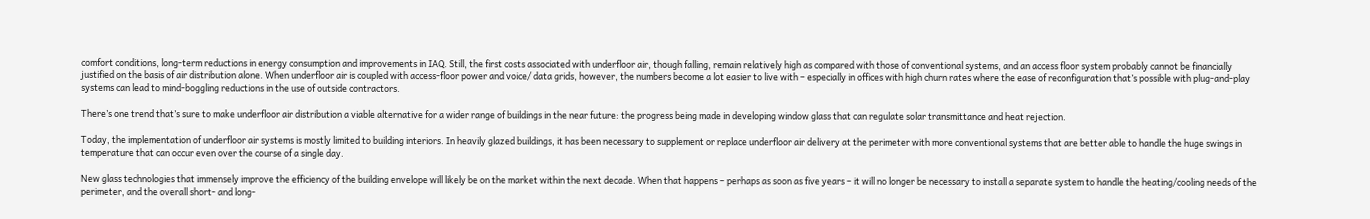comfort conditions, long-term reductions in energy consumption and improvements in IAQ. Still, the first costs associated with underfloor air, though falling, remain relatively high as compared with those of conventional systems, and an access floor system probably cannot be financially justified on the basis of air distribution alone. When underfloor air is coupled with access-floor power and voice/ data grids, however, the numbers become a lot easier to live with – especially in offices with high churn rates where the ease of reconfiguration that’s possible with plug-and-play systems can lead to mind-boggling reductions in the use of outside contractors.

There’s one trend that’s sure to make underfloor air distribution a viable alternative for a wider range of buildings in the near future: the progress being made in developing window glass that can regulate solar transmittance and heat rejection.

Today, the implementation of underfloor air systems is mostly limited to building interiors. In heavily glazed buildings, it has been necessary to supplement or replace underfloor air delivery at the perimeter with more conventional systems that are better able to handle the huge swings in temperature that can occur even over the course of a single day.

New glass technologies that immensely improve the efficiency of the building envelope will likely be on the market within the next decade. When that happens – perhaps as soon as five years – it will no longer be necessary to install a separate system to handle the heating/cooling needs of the perimeter, and the overall short- and long-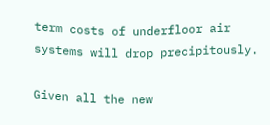term costs of underfloor air systems will drop precipitously.

Given all the new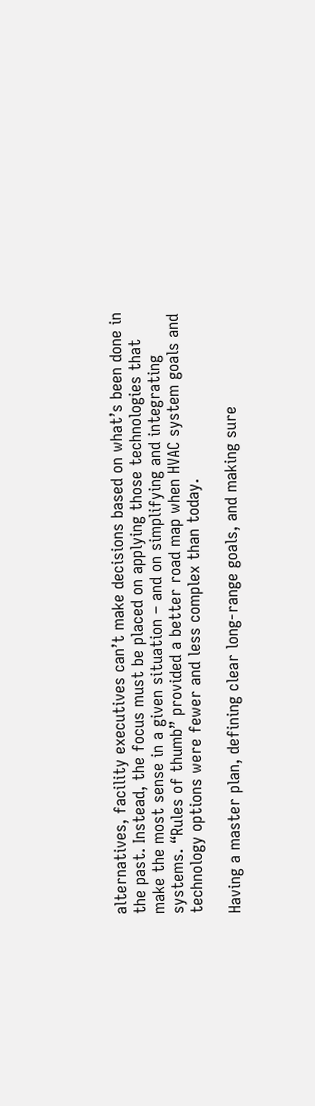alternatives, facility executives can’t make decisions based on what’s been done in the past. Instead, the focus must be placed on applying those technologies that make the most sense in a given situation – and on simplifying and integrating systems. “Rules of thumb” provided a better road map when HVAC system goals and technology options were fewer and less complex than today.

Having a master plan, defining clear long-range goals, and making sure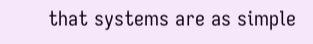that systems are as simple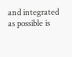and integrated as possible is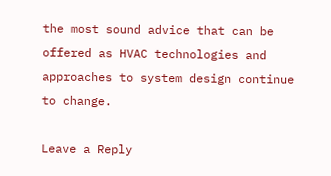the most sound advice that can be offered as HVAC technologies and approaches to system design continue to change.

Leave a Reply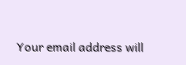Your email address will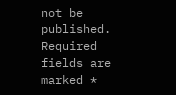not be published. Required fields are marked *